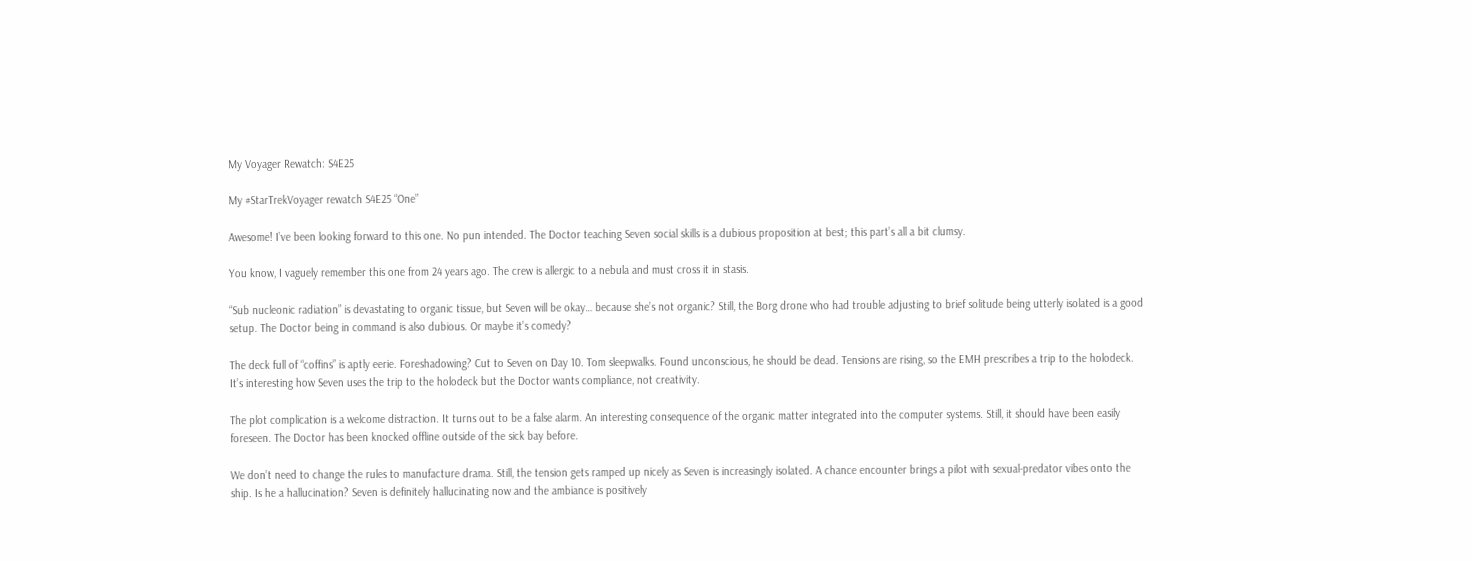My Voyager Rewatch: S4E25

My #StarTrekVoyager rewatch S4E25 “One”

Awesome! I’ve been looking forward to this one. No pun intended. The Doctor teaching Seven social skills is a dubious proposition at best; this part’s all a bit clumsy.

You know, I vaguely remember this one from 24 years ago. The crew is allergic to a nebula and must cross it in stasis.

“Sub nucleonic radiation” is devastating to organic tissue, but Seven will be okay… because she’s not organic? Still, the Borg drone who had trouble adjusting to brief solitude being utterly isolated is a good setup. The Doctor being in command is also dubious. Or maybe it’s comedy?

The deck full of “coffins” is aptly eerie. Foreshadowing? Cut to Seven on Day 10. Tom sleepwalks. Found unconscious, he should be dead. Tensions are rising, so the EMH prescribes a trip to the holodeck. It’s interesting how Seven uses the trip to the holodeck but the Doctor wants compliance, not creativity.

The plot complication is a welcome distraction. It turns out to be a false alarm. An interesting consequence of the organic matter integrated into the computer systems. Still, it should have been easily foreseen. The Doctor has been knocked offline outside of the sick bay before.

We don’t need to change the rules to manufacture drama. Still, the tension gets ramped up nicely as Seven is increasingly isolated. A chance encounter brings a pilot with sexual-predator vibes onto the ship. Is he a hallucination? Seven is definitely hallucinating now and the ambiance is positively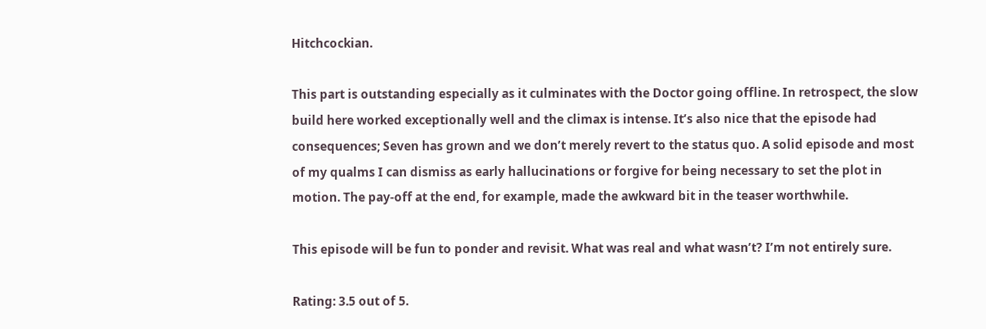Hitchcockian.

This part is outstanding especially as it culminates with the Doctor going offline. In retrospect, the slow build here worked exceptionally well and the climax is intense. It’s also nice that the episode had consequences; Seven has grown and we don’t merely revert to the status quo. A solid episode and most of my qualms I can dismiss as early hallucinations or forgive for being necessary to set the plot in motion. The pay-off at the end, for example, made the awkward bit in the teaser worthwhile.

This episode will be fun to ponder and revisit. What was real and what wasn’t? I’m not entirely sure.

Rating: 3.5 out of 5.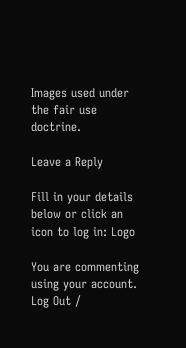Images used under the fair use doctrine.

Leave a Reply

Fill in your details below or click an icon to log in: Logo

You are commenting using your account. Log Out /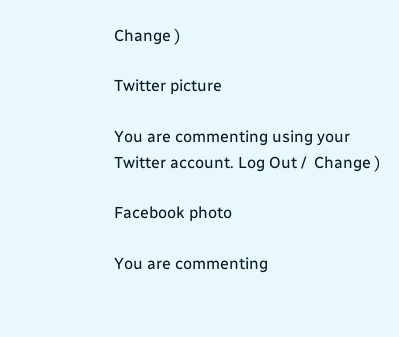Change )

Twitter picture

You are commenting using your Twitter account. Log Out /  Change )

Facebook photo

You are commenting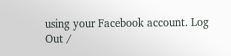using your Facebook account. Log Out /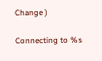Change )

Connecting to %s